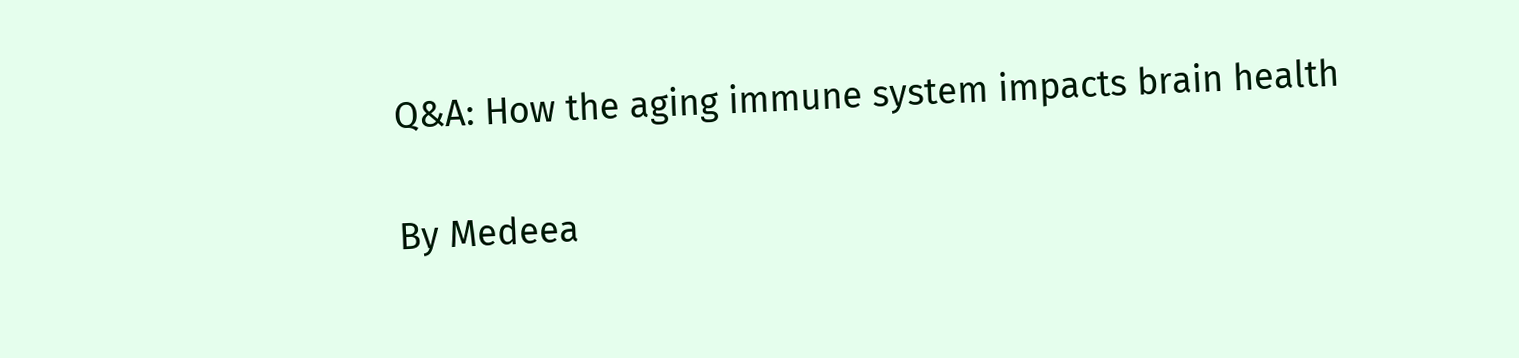Q&A: How the aging immune system impacts brain health


By Medeea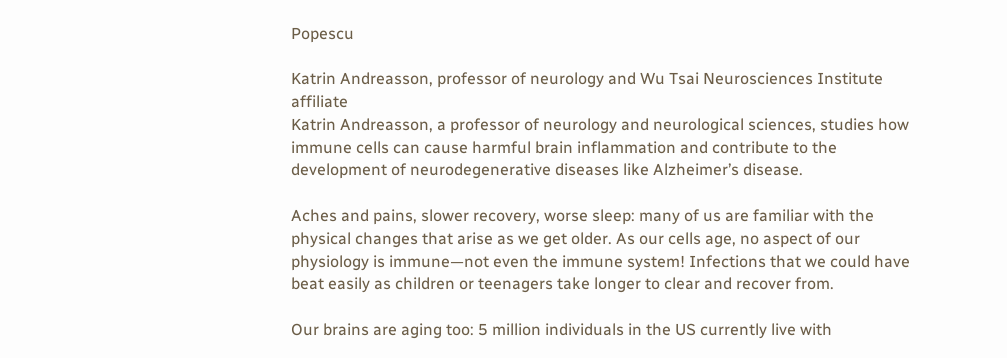Popescu

Katrin Andreasson, professor of neurology and Wu Tsai Neurosciences Institute affiliate
Katrin Andreasson, a professor of neurology and neurological sciences, studies how immune cells can cause harmful brain inflammation and contribute to the development of neurodegenerative diseases like Alzheimer’s disease.

Aches and pains, slower recovery, worse sleep: many of us are familiar with the physical changes that arise as we get older. As our cells age, no aspect of our physiology is immune—not even the immune system! Infections that we could have beat easily as children or teenagers take longer to clear and recover from.

Our brains are aging too: 5 million individuals in the US currently live with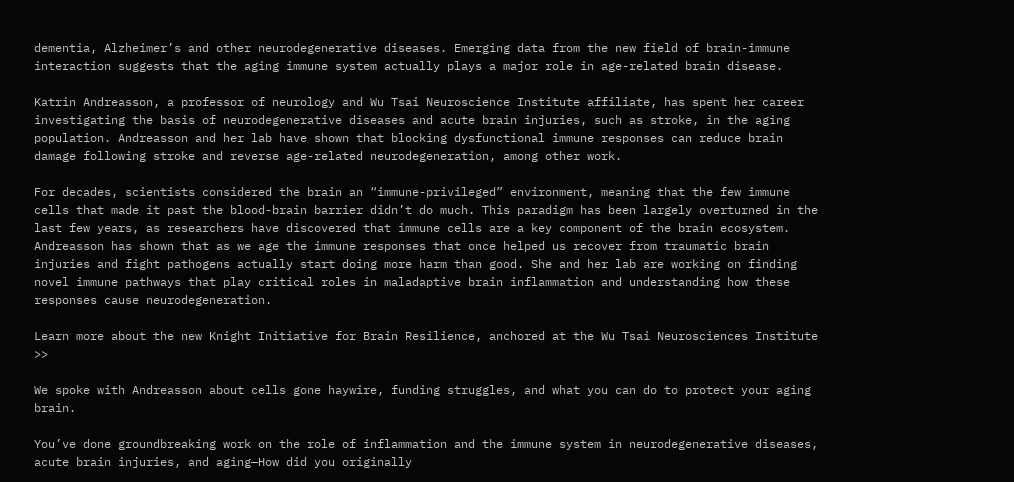dementia, Alzheimer’s and other neurodegenerative diseases. Emerging data from the new field of brain-immune interaction suggests that the aging immune system actually plays a major role in age-related brain disease.

Katrin Andreasson, a professor of neurology and Wu Tsai Neuroscience Institute affiliate, has spent her career investigating the basis of neurodegenerative diseases and acute brain injuries, such as stroke, in the aging population. Andreasson and her lab have shown that blocking dysfunctional immune responses can reduce brain damage following stroke and reverse age-related neurodegeneration, among other work.

For decades, scientists considered the brain an “immune-privileged” environment, meaning that the few immune cells that made it past the blood-brain barrier didn’t do much. This paradigm has been largely overturned in the last few years, as researchers have discovered that immune cells are a key component of the brain ecosystem. Andreasson has shown that as we age the immune responses that once helped us recover from traumatic brain injuries and fight pathogens actually start doing more harm than good. She and her lab are working on finding novel immune pathways that play critical roles in maladaptive brain inflammation and understanding how these responses cause neurodegeneration.

Learn more about the new Knight Initiative for Brain Resilience, anchored at the Wu Tsai Neurosciences Institute >>

We spoke with Andreasson about cells gone haywire, funding struggles, and what you can do to protect your aging brain.

You’ve done groundbreaking work on the role of inflammation and the immune system in neurodegenerative diseases, acute brain injuries, and aging—How did you originally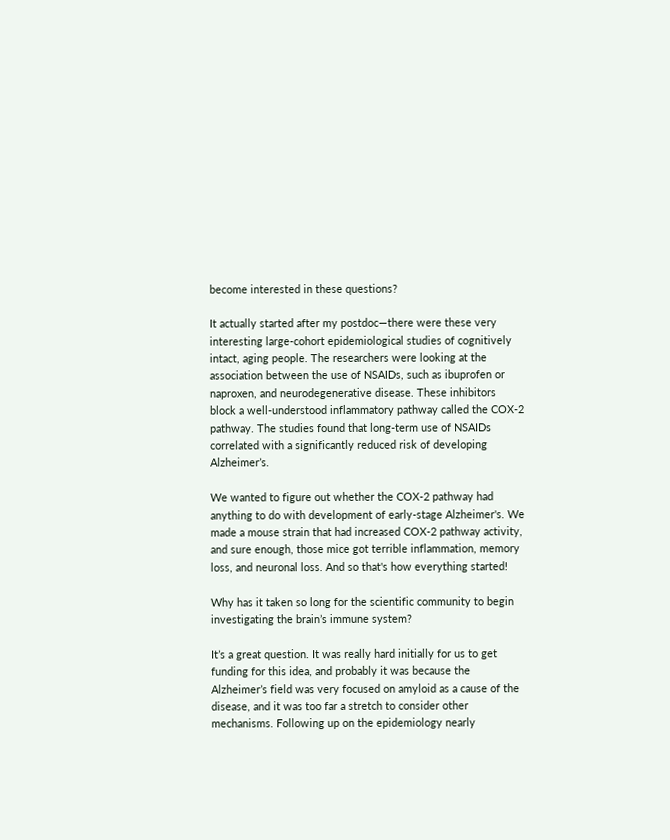become interested in these questions?

It actually started after my postdoc—there were these very interesting large-cohort epidemiological studies of cognitively intact, aging people. The researchers were looking at the association between the use of NSAIDs, such as ibuprofen or naproxen, and neurodegenerative disease. These inhibitors block a well-understood inflammatory pathway called the COX-2 pathway. The studies found that long-term use of NSAIDs correlated with a significantly reduced risk of developing Alzheimer’s.

We wanted to figure out whether the COX-2 pathway had anything to do with development of early-stage Alzheimer's. We made a mouse strain that had increased COX-2 pathway activity, and sure enough, those mice got terrible inflammation, memory loss, and neuronal loss. And so that's how everything started!

Why has it taken so long for the scientific community to begin investigating the brain’s immune system?

It’s a great question. It was really hard initially for us to get funding for this idea, and probably it was because the Alzheimer’s field was very focused on amyloid as a cause of the disease, and it was too far a stretch to consider other mechanisms. Following up on the epidemiology nearly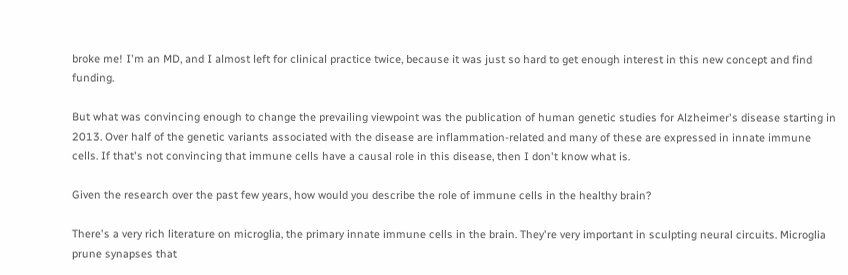broke me! I'm an MD, and I almost left for clinical practice twice, because it was just so hard to get enough interest in this new concept and find funding.

But what was convincing enough to change the prevailing viewpoint was the publication of human genetic studies for Alzheimer's disease starting in 2013. Over half of the genetic variants associated with the disease are inflammation-related and many of these are expressed in innate immune cells. If that's not convincing that immune cells have a causal role in this disease, then I don't know what is.

Given the research over the past few years, how would you describe the role of immune cells in the healthy brain?

There's a very rich literature on microglia, the primary innate immune cells in the brain. They're very important in sculpting neural circuits. Microglia prune synapses that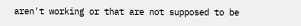aren't working or that are not supposed to be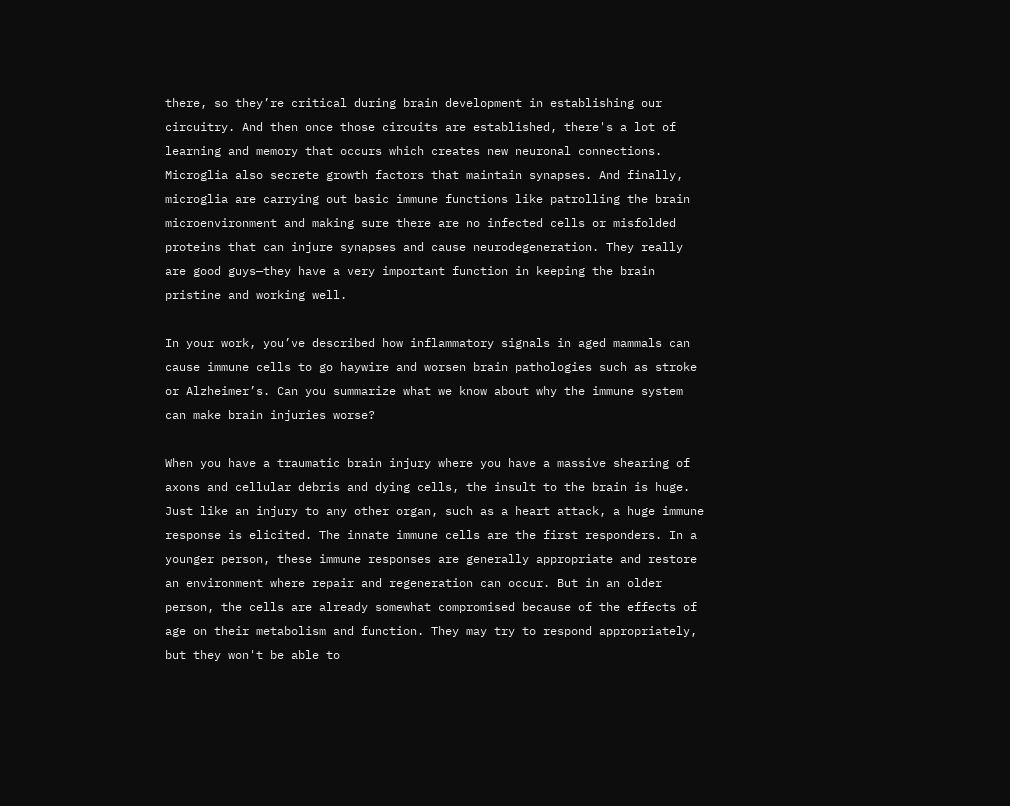there, so they’re critical during brain development in establishing our circuitry. And then once those circuits are established, there's a lot of learning and memory that occurs which creates new neuronal connections. Microglia also secrete growth factors that maintain synapses. And finally, microglia are carrying out basic immune functions like patrolling the brain microenvironment and making sure there are no infected cells or misfolded proteins that can injure synapses and cause neurodegeneration. They really are good guys—they have a very important function in keeping the brain pristine and working well.

In your work, you’ve described how inflammatory signals in aged mammals can cause immune cells to go haywire and worsen brain pathologies such as stroke or Alzheimer’s. Can you summarize what we know about why the immune system can make brain injuries worse?

When you have a traumatic brain injury where you have a massive shearing of axons and cellular debris and dying cells, the insult to the brain is huge. Just like an injury to any other organ, such as a heart attack, a huge immune response is elicited. The innate immune cells are the first responders. In a younger person, these immune responses are generally appropriate and restore an environment where repair and regeneration can occur. But in an older person, the cells are already somewhat compromised because of the effects of age on their metabolism and function. They may try to respond appropriately, but they won't be able to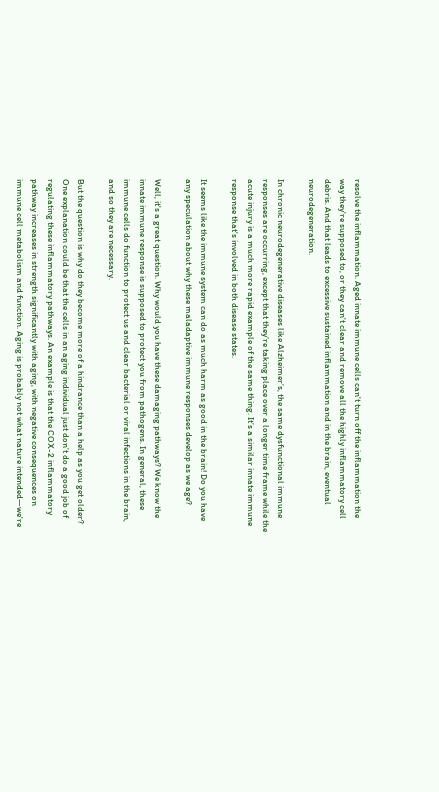resolve the inflammation. Aged innate immune cells can't turn off the inflammation the way they're supposed to, or they can't clear and remove all the highly inflammatory cell debris. And that leads to excessive sustained inflammation and in the brain, eventual neurodegeneration.

In chronic neurodegenerative diseases like Alzheimer’s, the same dysfunctional immune responses are occurring, except that they’re taking place over a longer time frame while the acute injury is a much more rapid example of the same thing. It’s a similar innate immune response that's involved in both disease states.

It seems like the immune system can do as much harm as good in the brain! Do you have any speculation about why these maladaptive immune responses develop as we age?

Well, it's a great question. Why would you have these damaging pathways? We know the innate immune response is supposed to protect you from pathogens. In general, these immune cells do function to protect us and clear bacterial or viral infections in the brain, and so they are necessary.

But the question is why do they become more of a hindrance than a help as you get older? One explanation could be that the cells in an aging individual just don’t do a good job of regulating these inflammatory pathways. An example is that the COX-2 inflammatory pathway increases in strength significantly with aging, with negative consequences on immune cell metabolism and function. Aging is probably not what nature intended—we're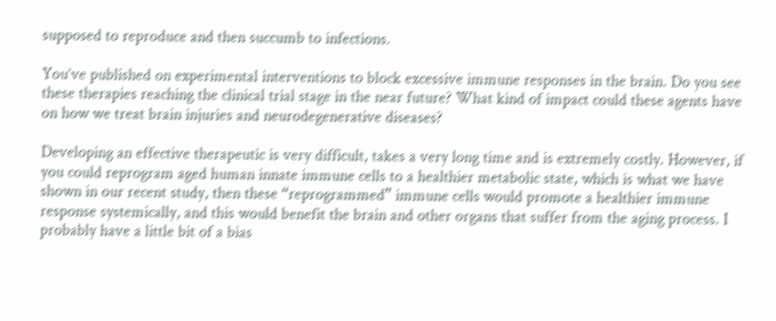supposed to reproduce and then succumb to infections.

You’ve published on experimental interventions to block excessive immune responses in the brain. Do you see these therapies reaching the clinical trial stage in the near future? What kind of impact could these agents have on how we treat brain injuries and neurodegenerative diseases?

Developing an effective therapeutic is very difficult, takes a very long time and is extremely costly. However, if you could reprogram aged human innate immune cells to a healthier metabolic state, which is what we have shown in our recent study, then these “reprogrammed” immune cells would promote a healthier immune response systemically, and this would benefit the brain and other organs that suffer from the aging process. I probably have a little bit of a bias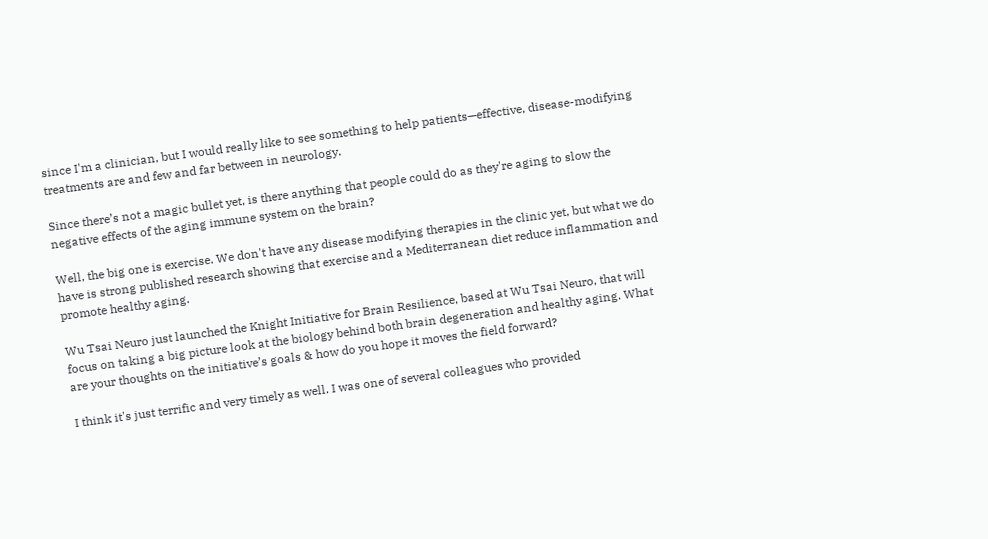since I'm a clinician, but I would really like to see something to help patients—effective, disease-modifying treatments are and few and far between in neurology.

Since there’s not a magic bullet yet, is there anything that people could do as they're aging to slow the negative effects of the aging immune system on the brain?

Well, the big one is exercise. We don't have any disease modifying therapies in the clinic yet, but what we do have is strong published research showing that exercise and a Mediterranean diet reduce inflammation and promote healthy aging.

Wu Tsai Neuro just launched the Knight Initiative for Brain Resilience, based at Wu Tsai Neuro, that will focus on taking a big picture look at the biology behind both brain degeneration and healthy aging. What are your thoughts on the initiative’s goals & how do you hope it moves the field forward?

I think it's just terrific and very timely as well. I was one of several colleagues who provided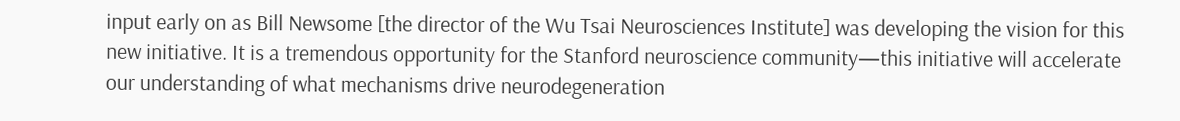input early on as Bill Newsome [the director of the Wu Tsai Neurosciences Institute] was developing the vision for this new initiative. It is a tremendous opportunity for the Stanford neuroscience community—this initiative will accelerate our understanding of what mechanisms drive neurodegeneration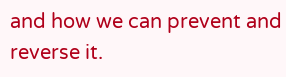and how we can prevent and reverse it.